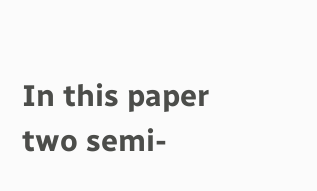In this paper two semi-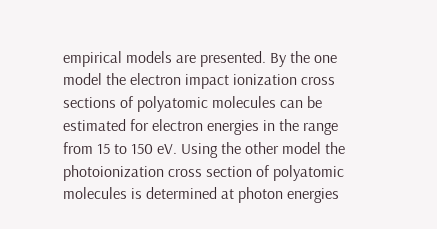empirical models are presented. By the one model the electron impact ionization cross sections of polyatomic molecules can be estimated for electron energies in the range from 15 to 150 eV. Using the other model the photoionization cross section of polyatomic molecules is determined at photon energies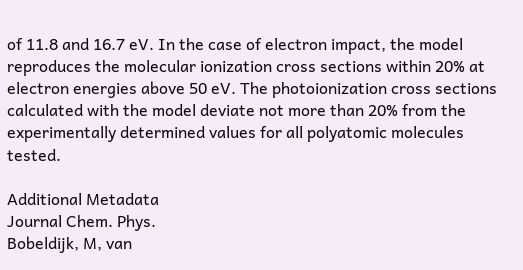of 11.8 and 16.7 eV. In the case of electron impact, the model reproduces the molecular ionization cross sections within 20% at electron energies above 50 eV. The photoionization cross sections calculated with the model deviate not more than 20% from the experimentally determined values for all polyatomic molecules tested.

Additional Metadata
Journal Chem. Phys.
Bobeldijk, M, van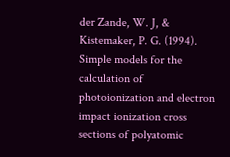der Zande, W. J, & Kistemaker, P. G. (1994). Simple models for the calculation of photoionization and electron impact ionization cross sections of polyatomic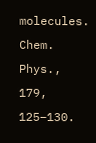molecules. Chem. Phys., 179, 125–130.